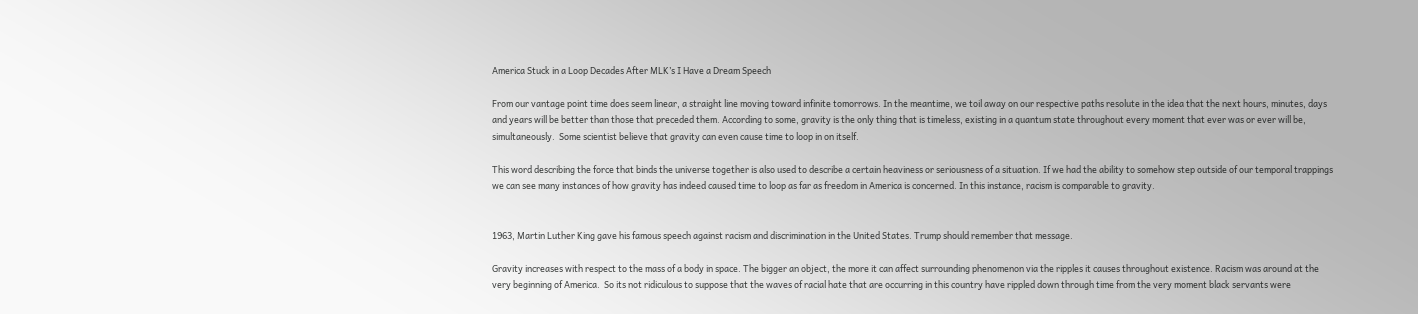America Stuck in a Loop Decades After MLK’s I Have a Dream Speech

From our vantage point time does seem linear, a straight line moving toward infinite tomorrows. In the meantime, we toil away on our respective paths resolute in the idea that the next hours, minutes, days and years will be better than those that preceded them. According to some, gravity is the only thing that is timeless, existing in a quantum state throughout every moment that ever was or ever will be, simultaneously.  Some scientist believe that gravity can even cause time to loop in on itself.

This word describing the force that binds the universe together is also used to describe a certain heaviness or seriousness of a situation. If we had the ability to somehow step outside of our temporal trappings we can see many instances of how gravity has indeed caused time to loop as far as freedom in America is concerned. In this instance, racism is comparable to gravity.


1963, Martin Luther King gave his famous speech against racism and discrimination in the United States. Trump should remember that message.

Gravity increases with respect to the mass of a body in space. The bigger an object, the more it can affect surrounding phenomenon via the ripples it causes throughout existence. Racism was around at the very beginning of America.  So its not ridiculous to suppose that the waves of racial hate that are occurring in this country have rippled down through time from the very moment black servants were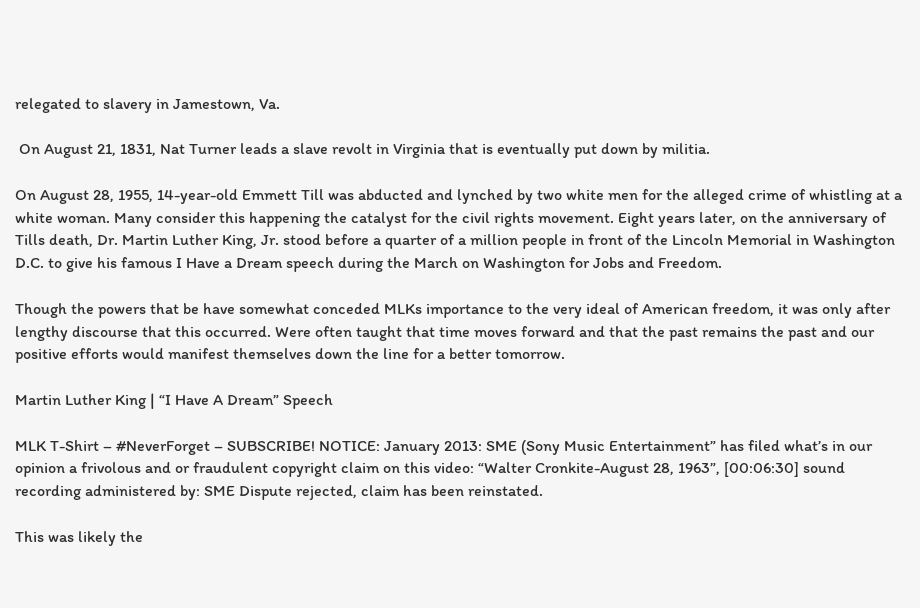relegated to slavery in Jamestown, Va.

 On August 21, 1831, Nat Turner leads a slave revolt in Virginia that is eventually put down by militia.

On August 28, 1955, 14-year-old Emmett Till was abducted and lynched by two white men for the alleged crime of whistling at a white woman. Many consider this happening the catalyst for the civil rights movement. Eight years later, on the anniversary of Tills death, Dr. Martin Luther King, Jr. stood before a quarter of a million people in front of the Lincoln Memorial in Washington D.C. to give his famous I Have a Dream speech during the March on Washington for Jobs and Freedom.

Though the powers that be have somewhat conceded MLKs importance to the very ideal of American freedom, it was only after lengthy discourse that this occurred. Were often taught that time moves forward and that the past remains the past and our positive efforts would manifest themselves down the line for a better tomorrow.

Martin Luther King | “I Have A Dream” Speech

MLK T-Shirt – #NeverForget – SUBSCRIBE! NOTICE: January 2013: SME (Sony Music Entertainment” has filed what’s in our opinion a frivolous and or fraudulent copyright claim on this video: “Walter Cronkite-August 28, 1963”, [00:06:30] sound recording administered by: SME Dispute rejected, claim has been reinstated.

This was likely the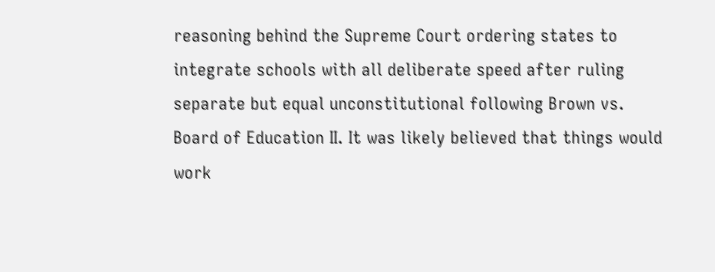reasoning behind the Supreme Court ordering states to integrate schools with all deliberate speed after ruling separate but equal unconstitutional following Brown vs. Board of Education II. It was likely believed that things would work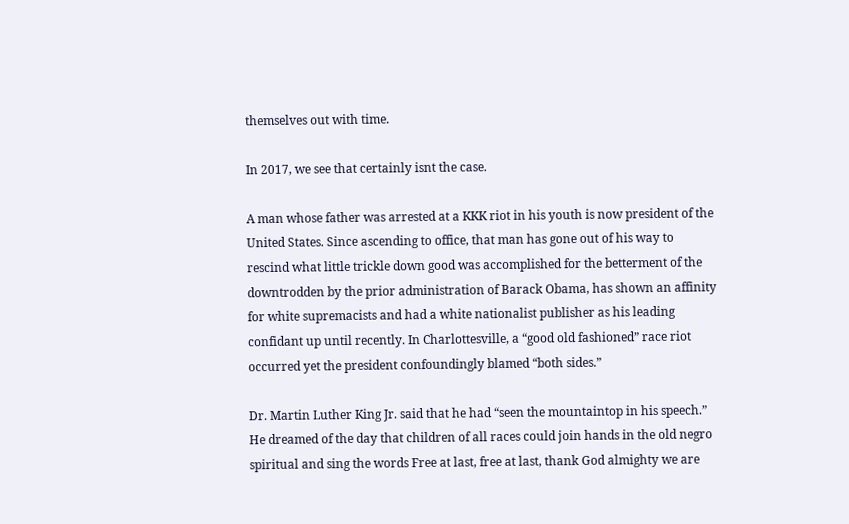themselves out with time.

In 2017, we see that certainly isnt the case.

A man whose father was arrested at a KKK riot in his youth is now president of the United States. Since ascending to office, that man has gone out of his way to rescind what little trickle down good was accomplished for the betterment of the downtrodden by the prior administration of Barack Obama, has shown an affinity for white supremacists and had a white nationalist publisher as his leading confidant up until recently. In Charlottesville, a “good old fashioned” race riot occurred yet the president confoundingly blamed “both sides.”

Dr. Martin Luther King Jr. said that he had “seen the mountaintop in his speech.” He dreamed of the day that children of all races could join hands in the old negro spiritual and sing the words Free at last, free at last, thank God almighty we are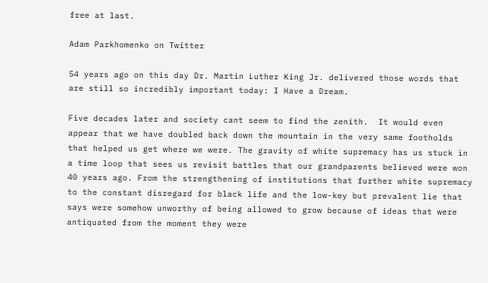free at last.

Adam Parkhomenko on Twitter

54 years ago on this day Dr. Martin Luther King Jr. delivered those words that are still so incredibly important today: I Have a Dream.

Five decades later and society cant seem to find the zenith.  It would even appear that we have doubled back down the mountain in the very same footholds that helped us get where we were. The gravity of white supremacy has us stuck in a time loop that sees us revisit battles that our grandparents believed were won 40 years ago. From the strengthening of institutions that further white supremacy to the constant disregard for black life and the low-key but prevalent lie that says were somehow unworthy of being allowed to grow because of ideas that were antiquated from the moment they were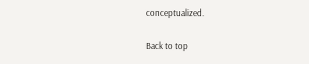conceptualized.

Back to top